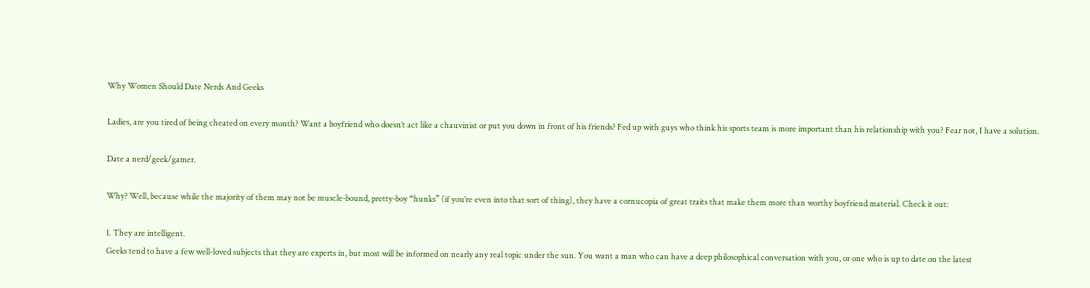Why Women Should Date Nerds And Geeks

Ladies, are you tired of being cheated on every month? Want a boyfriend who doesn’t act like a chauvinist or put you down in front of his friends? Fed up with guys who think his sports team is more important than his relationship with you? Fear not, I have a solution.

Date a nerd/geek/gamer.

Why? Well, because while the majority of them may not be muscle-bound, pretty-boy “hunks” (if you’re even into that sort of thing), they have a cornucopia of great traits that make them more than worthy boyfriend material. Check it out:

1. They are intelligent.
Geeks tend to have a few well-loved subjects that they are experts in, but most will be informed on nearly any real topic under the sun. You want a man who can have a deep philosophical conversation with you, or one who is up to date on the latest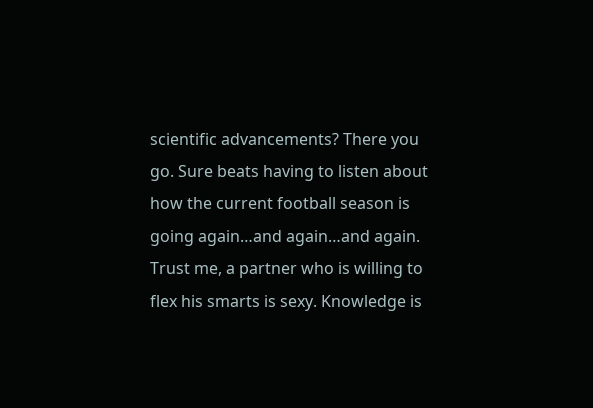scientific advancements? There you go. Sure beats having to listen about how the current football season is going again…and again…and again. Trust me, a partner who is willing to flex his smarts is sexy. Knowledge is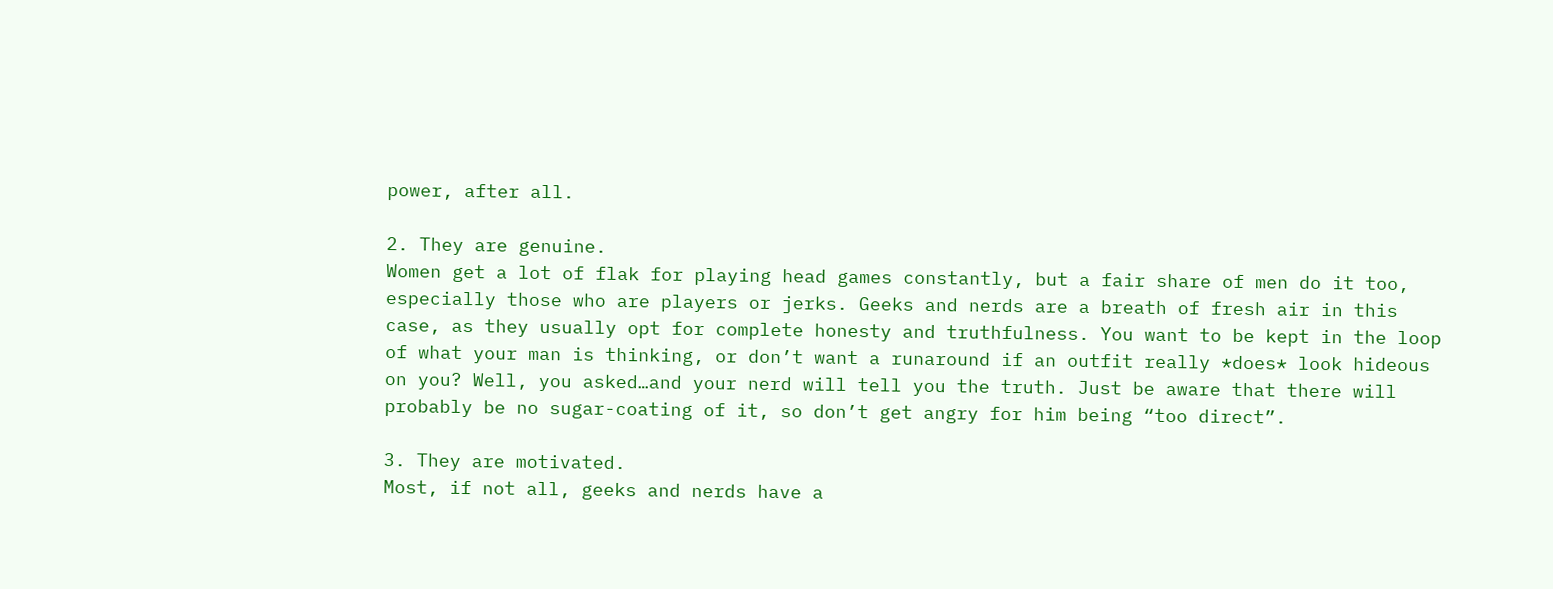power, after all.

2. They are genuine.
Women get a lot of flak for playing head games constantly, but a fair share of men do it too, especially those who are players or jerks. Geeks and nerds are a breath of fresh air in this case, as they usually opt for complete honesty and truthfulness. You want to be kept in the loop of what your man is thinking, or don’t want a runaround if an outfit really *does* look hideous on you? Well, you asked…and your nerd will tell you the truth. Just be aware that there will probably be no sugar-coating of it, so don’t get angry for him being “too direct”.

3. They are motivated.
Most, if not all, geeks and nerds have a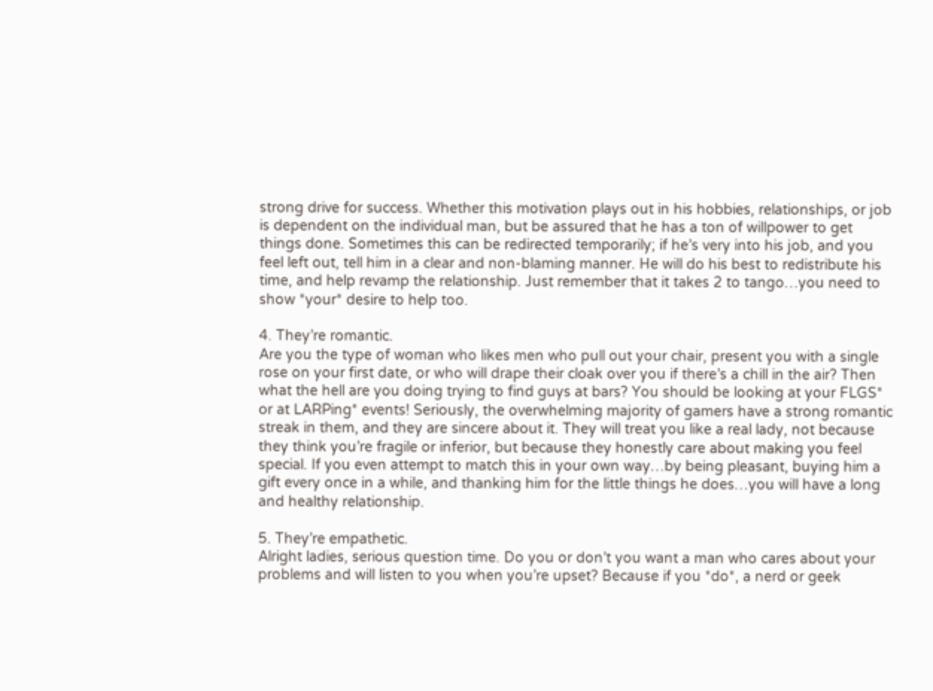strong drive for success. Whether this motivation plays out in his hobbies, relationships, or job is dependent on the individual man, but be assured that he has a ton of willpower to get things done. Sometimes this can be redirected temporarily; if he’s very into his job, and you feel left out, tell him in a clear and non-blaming manner. He will do his best to redistribute his time, and help revamp the relationship. Just remember that it takes 2 to tango…you need to show *your* desire to help too.

4. They’re romantic.
Are you the type of woman who likes men who pull out your chair, present you with a single rose on your first date, or who will drape their cloak over you if there’s a chill in the air? Then what the hell are you doing trying to find guys at bars? You should be looking at your FLGS* or at LARPing* events! Seriously, the overwhelming majority of gamers have a strong romantic streak in them, and they are sincere about it. They will treat you like a real lady, not because they think you’re fragile or inferior, but because they honestly care about making you feel special. If you even attempt to match this in your own way…by being pleasant, buying him a gift every once in a while, and thanking him for the little things he does…you will have a long and healthy relationship.

5. They’re empathetic.
Alright ladies, serious question time. Do you or don’t you want a man who cares about your problems and will listen to you when you’re upset? Because if you *do*, a nerd or geek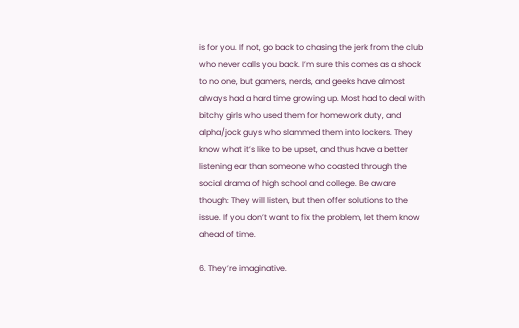is for you. If not, go back to chasing the jerk from the club who never calls you back. I’m sure this comes as a shock to no one, but gamers, nerds, and geeks have almost always had a hard time growing up. Most had to deal with bitchy girls who used them for homework duty, and alpha/jock guys who slammed them into lockers. They know what it’s like to be upset, and thus have a better listening ear than someone who coasted through the social drama of high school and college. Be aware though: They will listen, but then offer solutions to the issue. If you don’t want to fix the problem, let them know ahead of time.

6. They’re imaginative.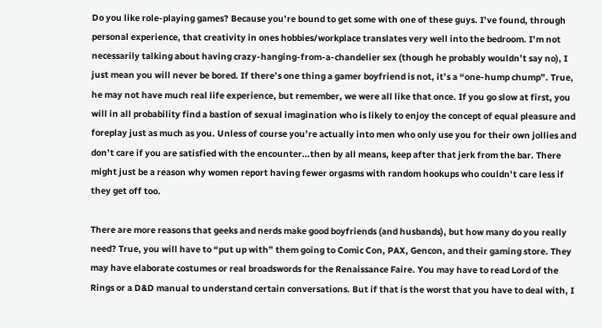Do you like role-playing games? Because you’re bound to get some with one of these guys. I’ve found, through personal experience, that creativity in ones hobbies/workplace translates very well into the bedroom. I’m not necessarily talking about having crazy-hanging-from-a-chandelier sex (though he probably wouldn’t say no), I just mean you will never be bored. If there’s one thing a gamer boyfriend is not, it’s a “one-hump chump”. True, he may not have much real life experience, but remember, we were all like that once. If you go slow at first, you will in all probability find a bastion of sexual imagination who is likely to enjoy the concept of equal pleasure and foreplay just as much as you. Unless of course you’re actually into men who only use you for their own jollies and don’t care if you are satisfied with the encounter…then by all means, keep after that jerk from the bar. There might just be a reason why women report having fewer orgasms with random hookups who couldn’t care less if they get off too.

There are more reasons that geeks and nerds make good boyfriends (and husbands), but how many do you really need? True, you will have to “put up with” them going to Comic Con, PAX, Gencon, and their gaming store. They may have elaborate costumes or real broadswords for the Renaissance Faire. You may have to read Lord of the Rings or a D&D manual to understand certain conversations. But if that is the worst that you have to deal with, I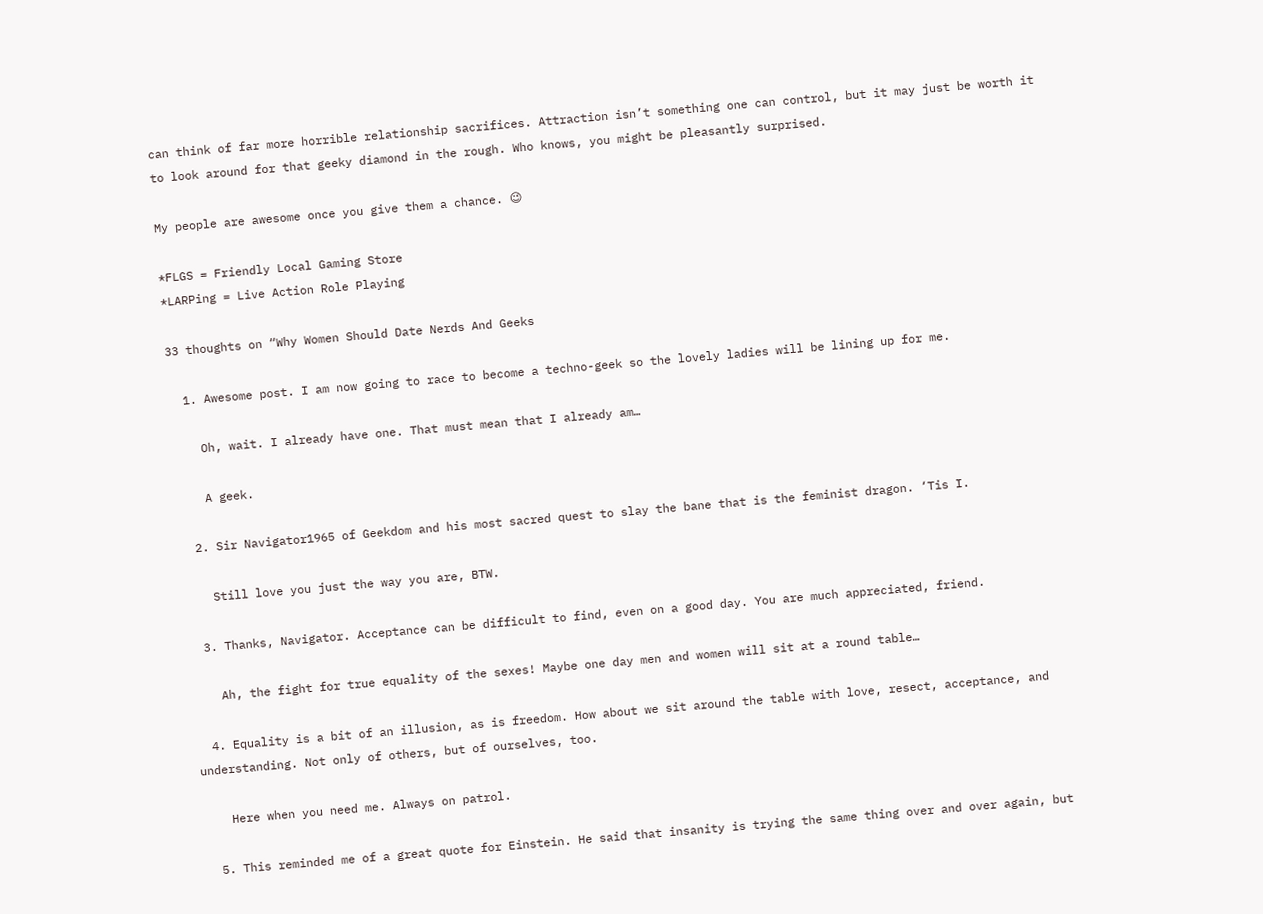can think of far more horrible relationship sacrifices. Attraction isn’t something one can control, but it may just be worth it to look around for that geeky diamond in the rough. Who knows, you might be pleasantly surprised.

My people are awesome once you give them a chance. 😉

*FLGS = Friendly Local Gaming Store
*LARPing = Live Action Role Playing

33 thoughts on “Why Women Should Date Nerds And Geeks

  1. Awesome post. I am now going to race to become a techno-geek so the lovely ladies will be lining up for me.

    Oh, wait. I already have one. That must mean that I already am…

    A geek.

  2. Sir Navigator1965 of Geekdom and his most sacred quest to slay the bane that is the feminist dragon. ‘Tis I.

    Still love you just the way you are, BTW.

  3. Thanks, Navigator. Acceptance can be difficult to find, even on a good day. You are much appreciated, friend.

    Ah, the fight for true equality of the sexes! Maybe one day men and women will sit at a round table…

  4. Equality is a bit of an illusion, as is freedom. How about we sit around the table with love, resect, acceptance, and understanding. Not only of others, but of ourselves, too.

    Here when you need me. Always on patrol.

  5. This reminded me of a great quote for Einstein. He said that insanity is trying the same thing over and over again, but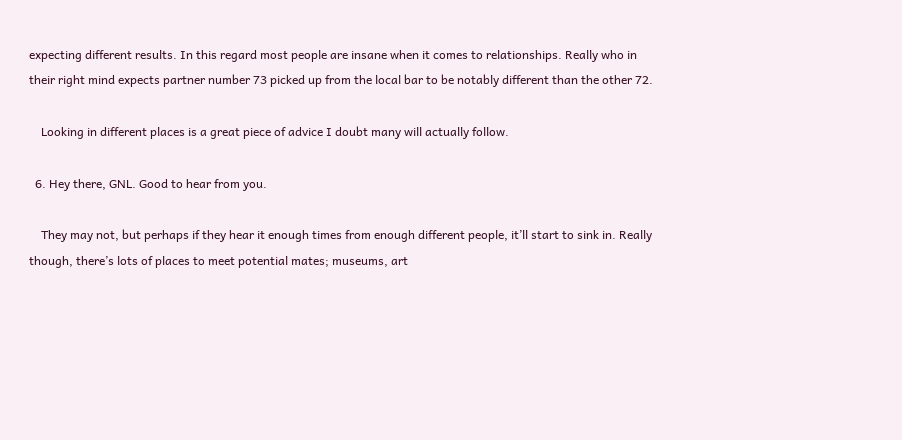expecting different results. In this regard most people are insane when it comes to relationships. Really who in their right mind expects partner number 73 picked up from the local bar to be notably different than the other 72.

    Looking in different places is a great piece of advice I doubt many will actually follow.

  6. Hey there, GNL. Good to hear from you.

    They may not, but perhaps if they hear it enough times from enough different people, it’ll start to sink in. Really though, there’s lots of places to meet potential mates; museums, art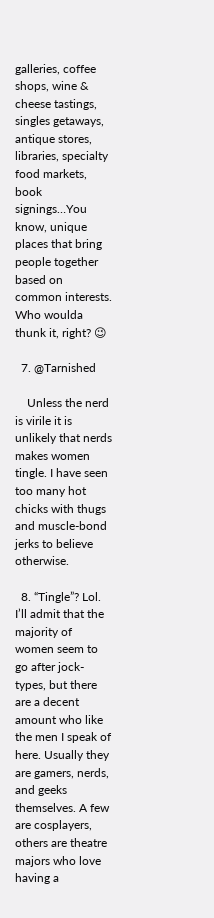galleries, coffee shops, wine & cheese tastings, singles getaways, antique stores, libraries, specialty food markets, book signings…You know, unique places that bring people together based on common interests. Who woulda thunk it, right? 😉

  7. @Tarnished

    Unless the nerd is virile it is unlikely that nerds makes women tingle. I have seen too many hot chicks with thugs and muscle-bond jerks to believe otherwise.

  8. “Tingle”? Lol. I’ll admit that the majority of women seem to go after jock-types, but there are a decent amount who like the men I speak of here. Usually they are gamers, nerds, and geeks themselves. A few are cosplayers, others are theatre majors who love having a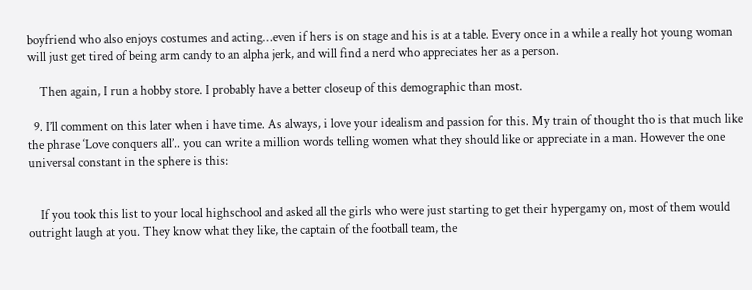boyfriend who also enjoys costumes and acting…even if hers is on stage and his is at a table. Every once in a while a really hot young woman will just get tired of being arm candy to an alpha jerk, and will find a nerd who appreciates her as a person.

    Then again, I run a hobby store. I probably have a better closeup of this demographic than most.

  9. I’ll comment on this later when i have time. As always, i love your idealism and passion for this. My train of thought tho is that much like the phrase ‘Love conquers all’.. you can write a million words telling women what they should like or appreciate in a man. However the one universal constant in the sphere is this:


    If you took this list to your local highschool and asked all the girls who were just starting to get their hypergamy on, most of them would outright laugh at you. They know what they like, the captain of the football team, the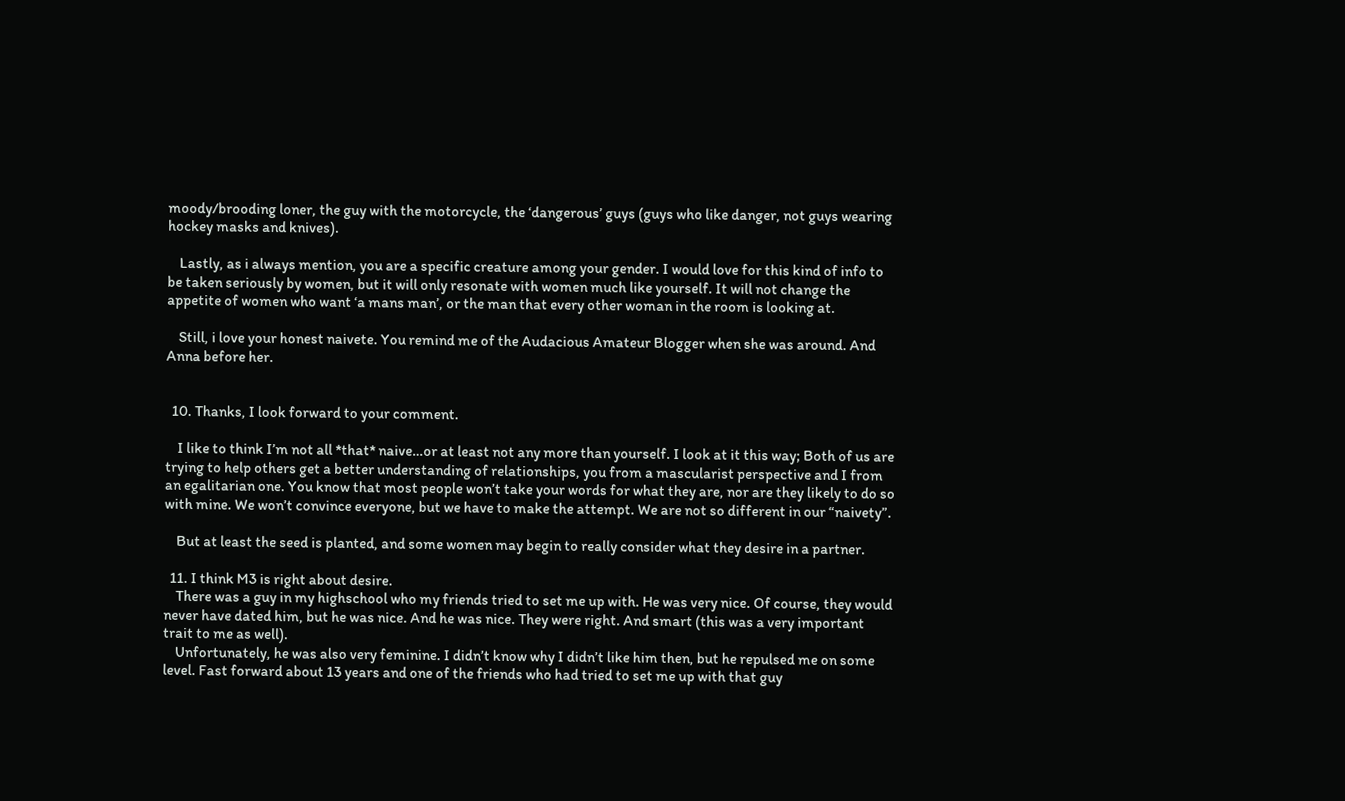moody/brooding loner, the guy with the motorcycle, the ‘dangerous’ guys (guys who like danger, not guys wearing hockey masks and knives).

    Lastly, as i always mention, you are a specific creature among your gender. I would love for this kind of info to be taken seriously by women, but it will only resonate with women much like yourself. It will not change the appetite of women who want ‘a mans man’, or the man that every other woman in the room is looking at.

    Still, i love your honest naivete. You remind me of the Audacious Amateur Blogger when she was around. And Anna before her.


  10. Thanks, I look forward to your comment.

    I like to think I’m not all *that* naive…or at least not any more than yourself. I look at it this way; Both of us are trying to help others get a better understanding of relationships, you from a mascularist perspective and I from an egalitarian one. You know that most people won’t take your words for what they are, nor are they likely to do so with mine. We won’t convince everyone, but we have to make the attempt. We are not so different in our “naivety”.

    But at least the seed is planted, and some women may begin to really consider what they desire in a partner.

  11. I think M3 is right about desire.
    There was a guy in my highschool who my friends tried to set me up with. He was very nice. Of course, they would never have dated him, but he was nice. And he was nice. They were right. And smart (this was a very important trait to me as well).
    Unfortunately, he was also very feminine. I didn’t know why I didn’t like him then, but he repulsed me on some level. Fast forward about 13 years and one of the friends who had tried to set me up with that guy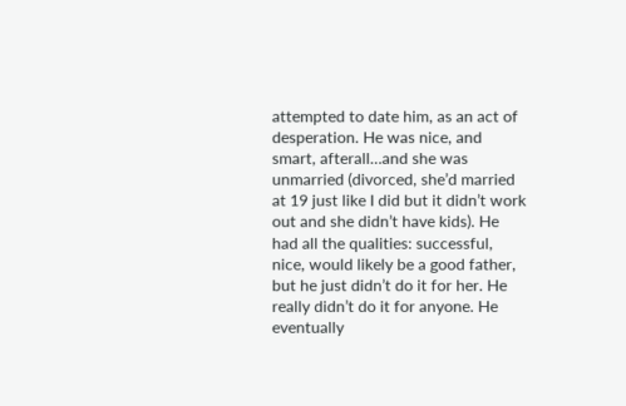attempted to date him, as an act of desperation. He was nice, and smart, afterall…and she was unmarried (divorced, she’d married at 19 just like I did but it didn’t work out and she didn’t have kids). He had all the qualities: successful, nice, would likely be a good father, but he just didn’t do it for her. He really didn’t do it for anyone. He eventually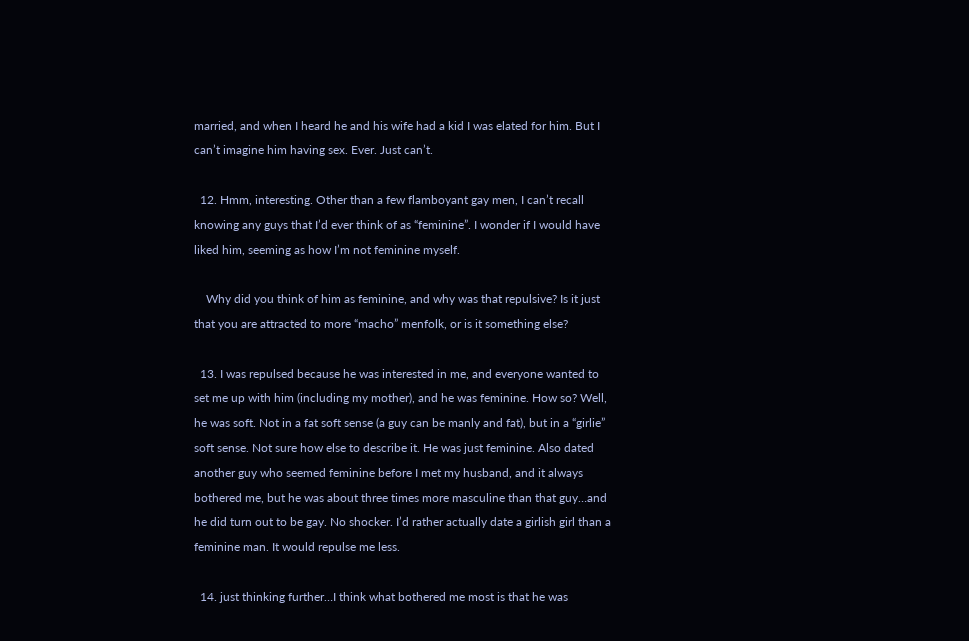married, and when I heard he and his wife had a kid I was elated for him. But I can’t imagine him having sex. Ever. Just can’t.

  12. Hmm, interesting. Other than a few flamboyant gay men, I can’t recall knowing any guys that I’d ever think of as “feminine”. I wonder if I would have liked him, seeming as how I’m not feminine myself.

    Why did you think of him as feminine, and why was that repulsive? Is it just that you are attracted to more “macho” menfolk, or is it something else?

  13. I was repulsed because he was interested in me, and everyone wanted to set me up with him (including my mother), and he was feminine. How so? Well, he was soft. Not in a fat soft sense (a guy can be manly and fat), but in a “girlie” soft sense. Not sure how else to describe it. He was just feminine. Also dated another guy who seemed feminine before I met my husband, and it always bothered me, but he was about three times more masculine than that guy…and he did turn out to be gay. No shocker. I’d rather actually date a girlish girl than a feminine man. It would repulse me less.

  14. just thinking further…I think what bothered me most is that he was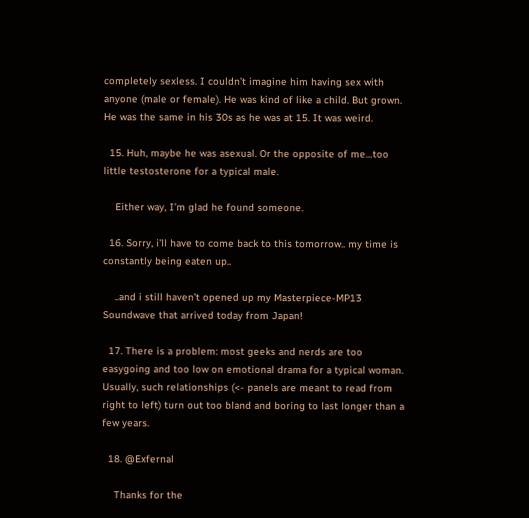completely sexless. I couldn’t imagine him having sex with anyone (male or female). He was kind of like a child. But grown. He was the same in his 30s as he was at 15. It was weird.

  15. Huh, maybe he was asexual. Or the opposite of me…too little testosterone for a typical male.

    Either way, I’m glad he found someone.

  16. Sorry, i’ll have to come back to this tomorrow.. my time is constantly being eaten up..

    ..and i still haven’t opened up my Masterpiece-MP13 Soundwave that arrived today from Japan!

  17. There is a problem: most geeks and nerds are too easygoing and too low on emotional drama for a typical woman. Usually, such relationships (<- panels are meant to read from right to left) turn out too bland and boring to last longer than a few years.

  18. @Exfernal

    Thanks for the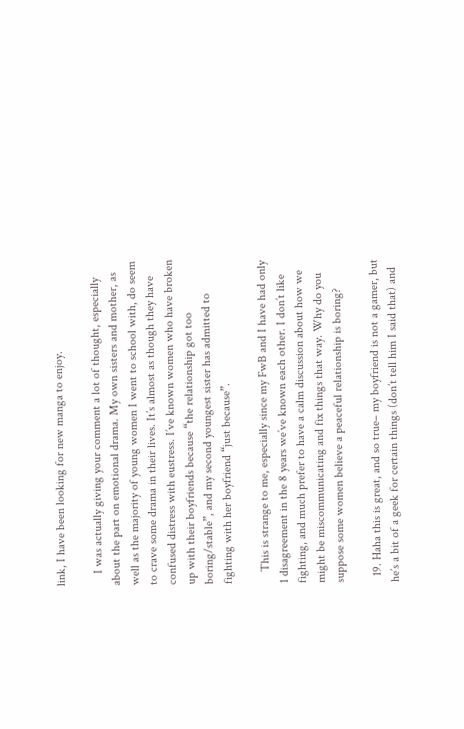link, I have been looking for new manga to enjoy.

    I was actually giving your comment a lot of thought, especially about the part on emotional drama. My own sisters and mother, as well as the majority of young women I went to school with, do seem to crave some drama in their lives. It’s almost as though they have confused distress with eustress. I’ve known women who have broken up with their boyfriends because “the relationship got too boring/stable”, and my second youngest sister has admitted to fighting with her boyfriend “just because”.

    This is strange to me, especially since my FwB and I have had only 1 disagreement in the 8 years we’ve known each other. I don’t like fighting, and much prefer to have a calm discussion about how we might be miscommunicating and fix things that way. Why do you suppose some women believe a peaceful relationship is boring?

  19. Haha this is great, and so true– my boyfriend is not a gamer, but he’s a bit of a geek for certain things (don’t tell him I said that) and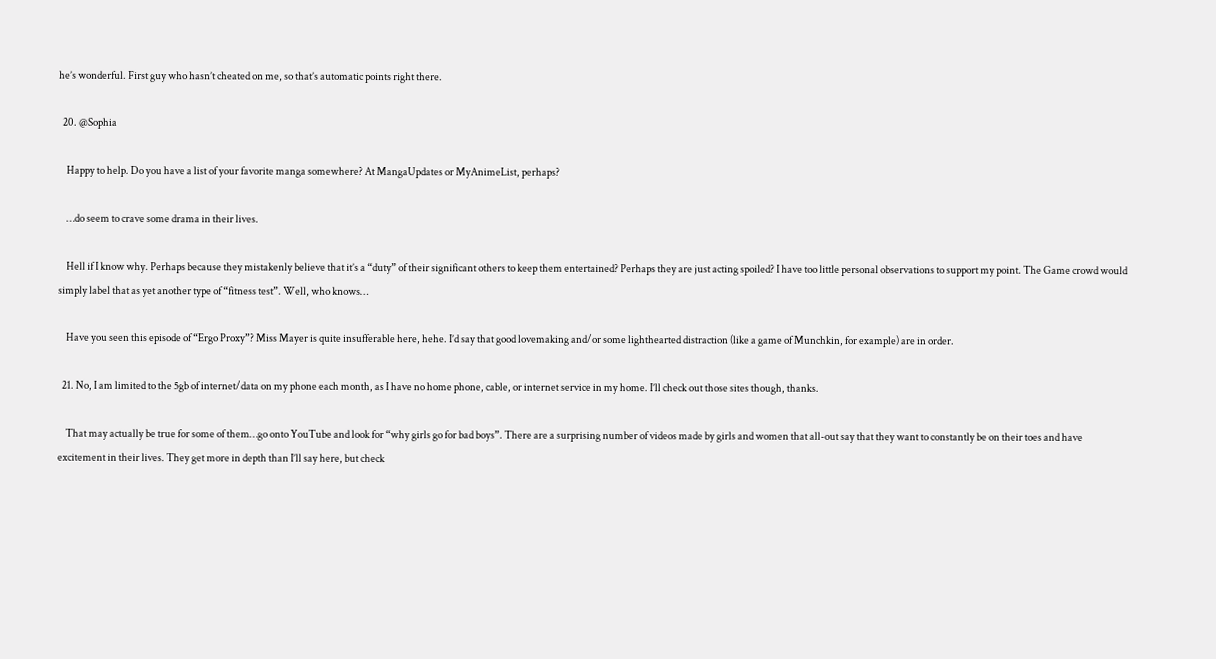he’s wonderful. First guy who hasn’t cheated on me, so that’s automatic points right there.

  20. @Sophia

    Happy to help. Do you have a list of your favorite manga somewhere? At MangaUpdates or MyAnimeList, perhaps?

    …do seem to crave some drama in their lives.

    Hell if I know why. Perhaps because they mistakenly believe that it’s a “duty” of their significant others to keep them entertained? Perhaps they are just acting spoiled? I have too little personal observations to support my point. The Game crowd would simply label that as yet another type of “fitness test”. Well, who knows…

    Have you seen this episode of “Ergo Proxy”? Miss Mayer is quite insufferable here, hehe. I’d say that good lovemaking and/or some lighthearted distraction (like a game of Munchkin, for example) are in order.

  21. No, I am limited to the 5gb of internet/data on my phone each month, as I have no home phone, cable, or internet service in my home. I’ll check out those sites though, thanks.

    That may actually be true for some of them…go onto YouTube and look for “why girls go for bad boys”. There are a surprising number of videos made by girls and women that all-out say that they want to constantly be on their toes and have excitement in their lives. They get more in depth than I’ll say here, but check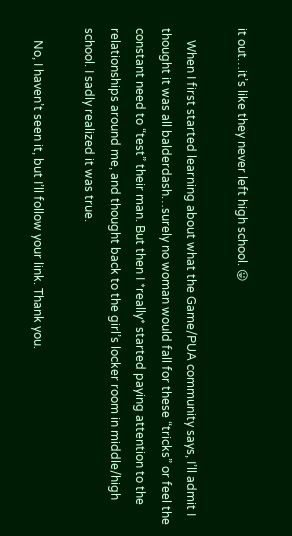it out…it’s like they never left high school. 😛

    When I first started learning about what the Game/PUA community says, I’ll admit I thought it was all balderdash…surely no woman would fall for these “tricks” or feel the constant need to “test” their man. But then I *really* started paying attention to the relationships around me, and thought back to the girl’s locker room in middle/high school. I sadly realized it was true.

    No, I haven’t seen it, but I’ll follow your link. Thank you.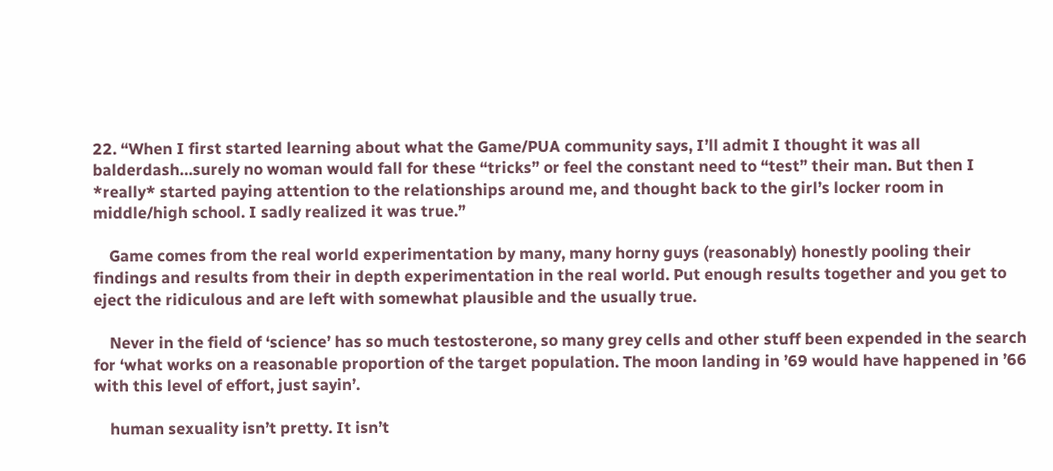22. “When I first started learning about what the Game/PUA community says, I’ll admit I thought it was all balderdash…surely no woman would fall for these “tricks” or feel the constant need to “test” their man. But then I *really* started paying attention to the relationships around me, and thought back to the girl’s locker room in middle/high school. I sadly realized it was true.”

    Game comes from the real world experimentation by many, many horny guys (reasonably) honestly pooling their findings and results from their in depth experimentation in the real world. Put enough results together and you get to eject the ridiculous and are left with somewhat plausible and the usually true.

    Never in the field of ‘science’ has so much testosterone, so many grey cells and other stuff been expended in the search for ‘what works on a reasonable proportion of the target population. The moon landing in ’69 would have happened in ’66 with this level of effort, just sayin’.

    human sexuality isn’t pretty. It isn’t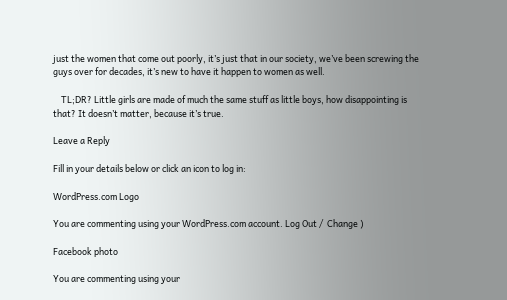just the women that come out poorly, it’s just that in our society, we’ve been screwing the guys over for decades, it’s new to have it happen to women as well.

    TL;DR? Little girls are made of much the same stuff as little boys, how disappointing is that? It doesn’t matter, because it’s true.

Leave a Reply

Fill in your details below or click an icon to log in:

WordPress.com Logo

You are commenting using your WordPress.com account. Log Out /  Change )

Facebook photo

You are commenting using your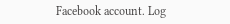Facebook account. Log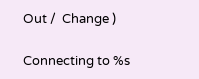Out /  Change )

Connecting to %s